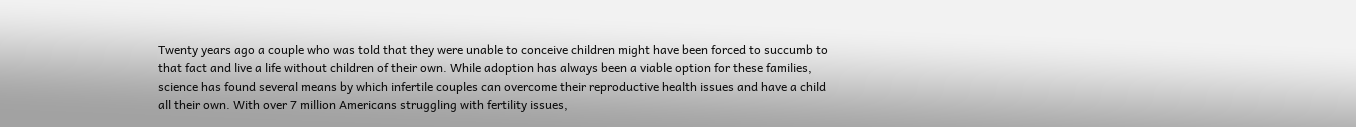Twenty years ago a couple who was told that they were unable to conceive children might have been forced to succumb to that fact and live a life without children of their own. While adoption has always been a viable option for these families, science has found several means by which infertile couples can overcome their reproductive health issues and have a child all their own. With over 7 million Americans struggling with fertility issues,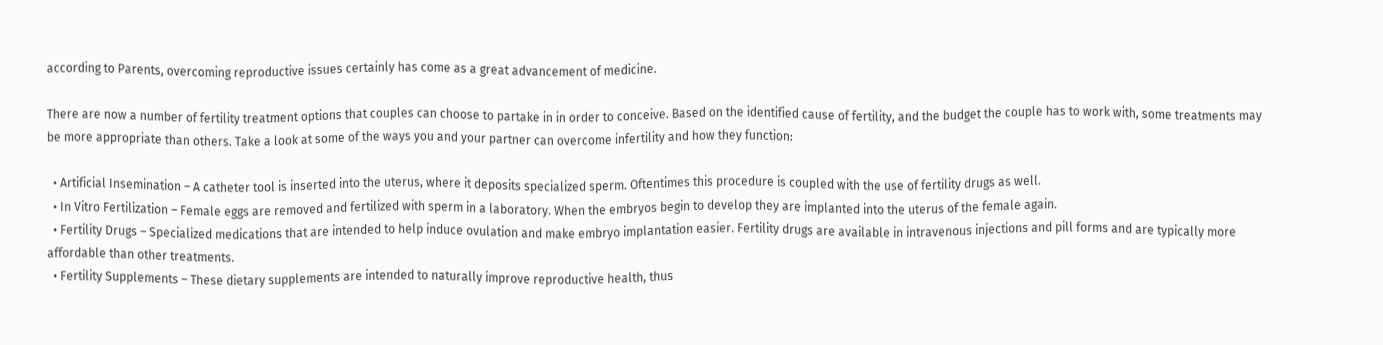according to Parents, overcoming reproductive issues certainly has come as a great advancement of medicine.

There are now a number of fertility treatment options that couples can choose to partake in in order to conceive. Based on the identified cause of fertility, and the budget the couple has to work with, some treatments may be more appropriate than others. Take a look at some of the ways you and your partner can overcome infertility and how they function:

  • Artificial Insemination – A catheter tool is inserted into the uterus, where it deposits specialized sperm. Oftentimes this procedure is coupled with the use of fertility drugs as well.
  • In Vitro Fertilization – Female eggs are removed and fertilized with sperm in a laboratory. When the embryos begin to develop they are implanted into the uterus of the female again.
  • Fertility Drugs – Specialized medications that are intended to help induce ovulation and make embryo implantation easier. Fertility drugs are available in intravenous injections and pill forms and are typically more affordable than other treatments.
  • Fertility Supplements – These dietary supplements are intended to naturally improve reproductive health, thus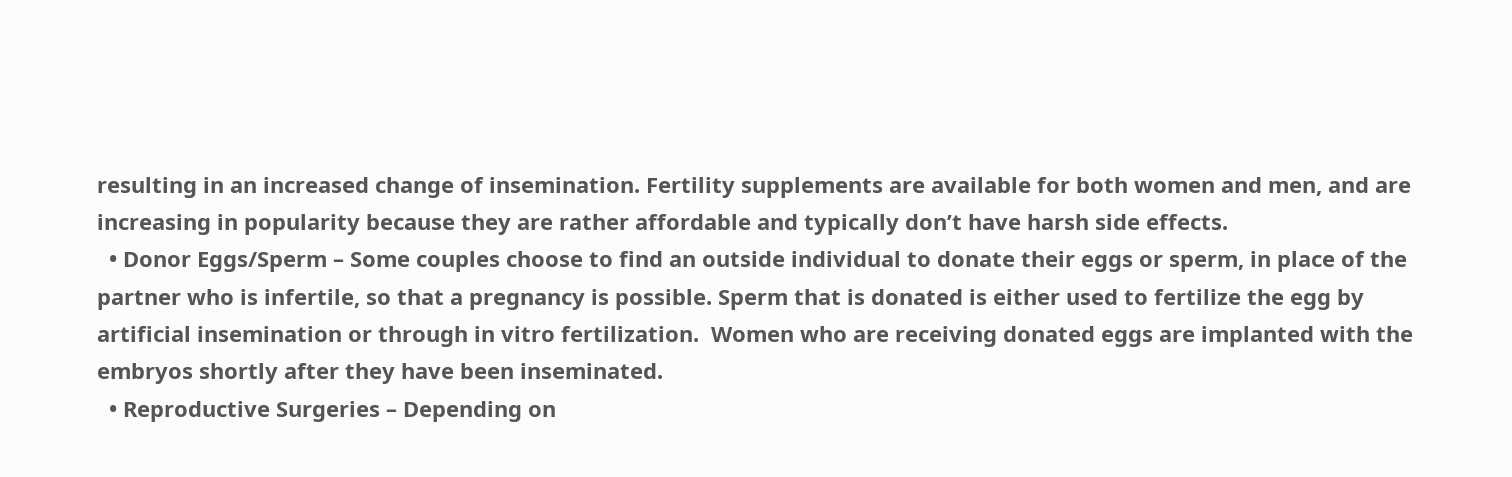resulting in an increased change of insemination. Fertility supplements are available for both women and men, and are increasing in popularity because they are rather affordable and typically don’t have harsh side effects.
  • Donor Eggs/Sperm – Some couples choose to find an outside individual to donate their eggs or sperm, in place of the partner who is infertile, so that a pregnancy is possible. Sperm that is donated is either used to fertilize the egg by artificial insemination or through in vitro fertilization.  Women who are receiving donated eggs are implanted with the embryos shortly after they have been inseminated.
  • Reproductive Surgeries – Depending on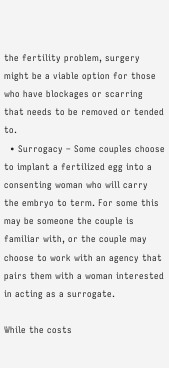the fertility problem, surgery might be a viable option for those who have blockages or scarring that needs to be removed or tended to.
  • Surrogacy – Some couples choose to implant a fertilized egg into a consenting woman who will carry the embryo to term. For some this may be someone the couple is familiar with, or the couple may choose to work with an agency that pairs them with a woman interested in acting as a surrogate.

While the costs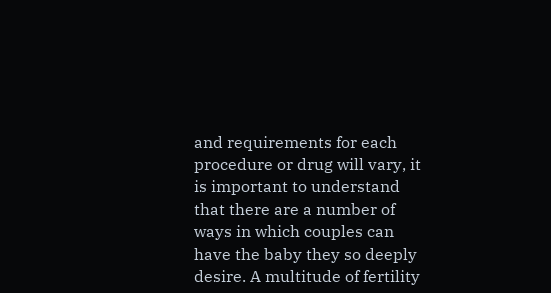and requirements for each procedure or drug will vary, it is important to understand that there are a number of ways in which couples can have the baby they so deeply desire. A multitude of fertility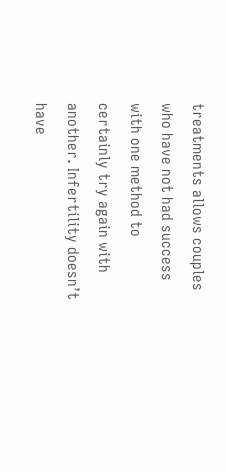treatments allows couples who have not had success with one method to certainly try again with another. Infertility doesn’t have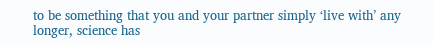to be something that you and your partner simply ‘live with’ any longer, science has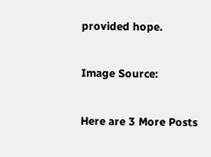provided hope.

Image Source:

Here are 3 More Posts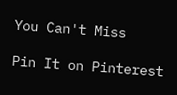You Can't Miss

Pin It on Pinterest